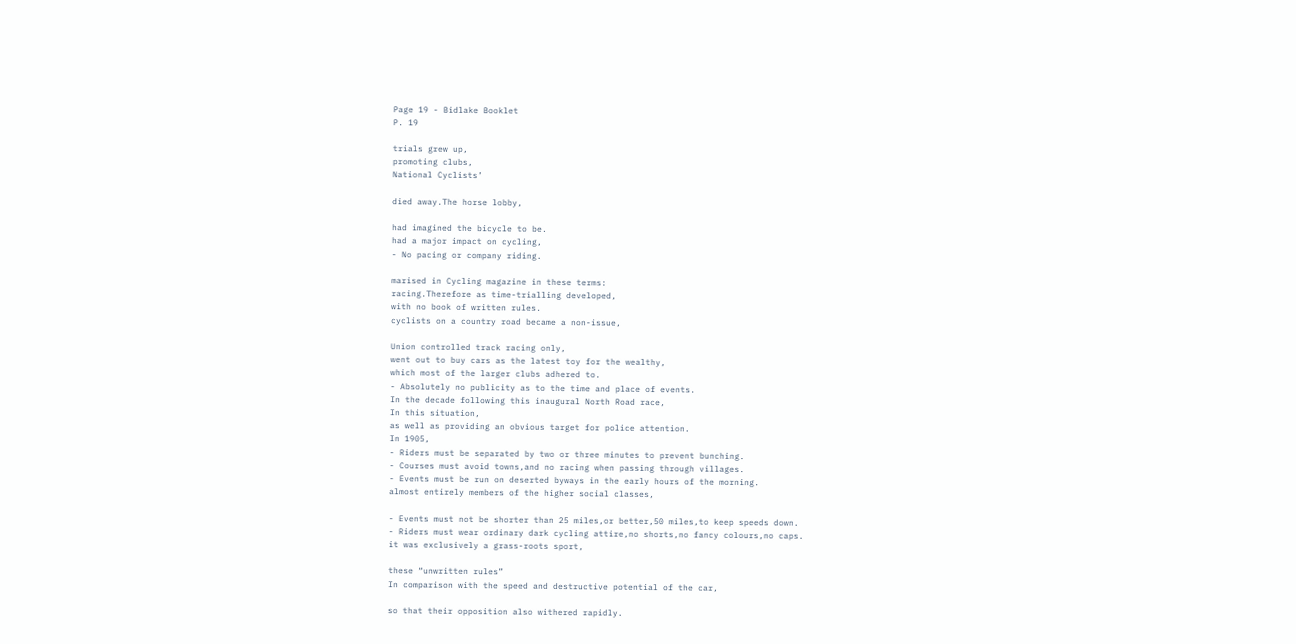Page 19 - Bidlake Booklet
P. 19

trials grew up,
promoting clubs,
National Cyclists’

died away.The horse lobby,

had imagined the bicycle to be.
had a major impact on cycling,
- No pacing or company riding.

marised in Cycling magazine in these terms:
racing.Therefore as time-trialling developed,
with no book of written rules.
cyclists on a country road became a non-issue,

Union controlled track racing only,
went out to buy cars as the latest toy for the wealthy,
which most of the larger clubs adhered to.
- Absolutely no publicity as to the time and place of events.
In the decade following this inaugural North Road race,
In this situation,
as well as providing an obvious target for police attention.
In 1905,
- Riders must be separated by two or three minutes to prevent bunching.
- Courses must avoid towns,and no racing when passing through villages.
- Events must be run on deserted byways in the early hours of the morning.
almost entirely members of the higher social classes,

- Events must not be shorter than 25 miles,or better,50 miles,to keep speeds down.
- Riders must wear ordinary dark cycling attire,no shorts,no fancy colours,no caps.
it was exclusively a grass-roots sport,

these “unwritten rules”
In comparison with the speed and destructive potential of the car,

so that their opposition also withered rapidly.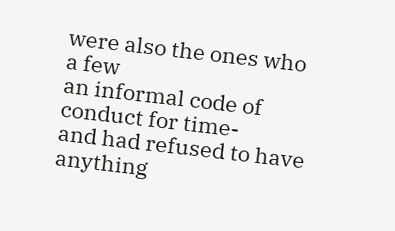were also the ones who
a few
an informal code of conduct for time-
and had refused to have anything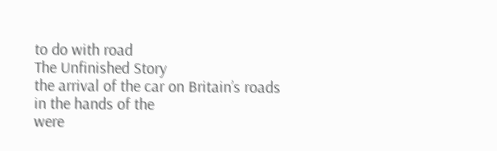to do with road
The Unfinished Story
the arrival of the car on Britain’s roads
in the hands of the
were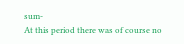sum-
At this period there was of course no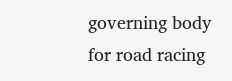governing body for road racing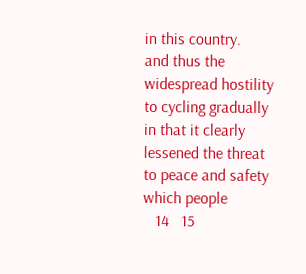in this country.
and thus the widespread hostility to cycling gradually
in that it clearly lessened the threat to peace and safety which people
   14   15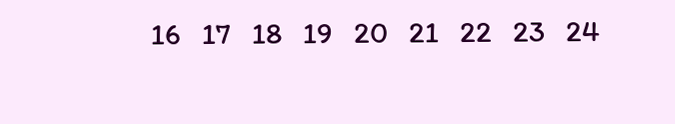16   17   18   19   20   21   22   23   24